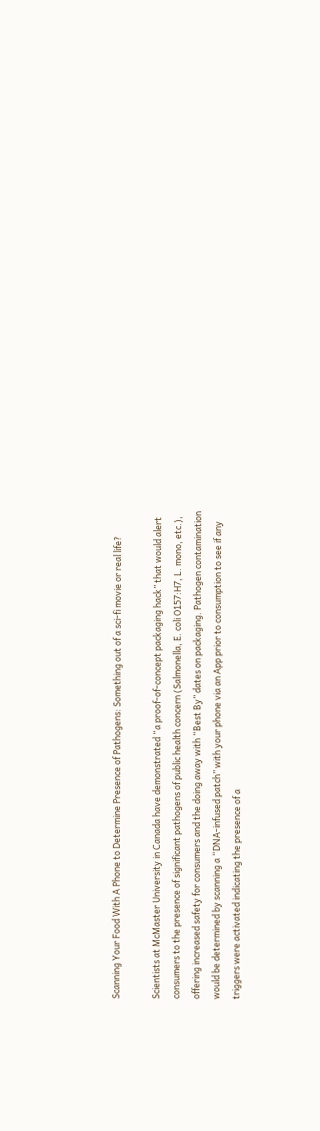Scanning Your Food With A Phone to Determine Presence of Pathogens: Something out of a sci-fi movie or real life?

Scientists at McMaster University in Canada have demonstrated “a proof-of-concept packaging hack” that would alert consumers to the presence of significant pathogens of public health concern (Salmonella, E. coli O157:H7, L. mono, etc.), offering increased safety for consumers and the doing away with “Best By” dates on packaging. Pathogen contamination would be determined by scanning a “DNA-infused patch” with your phone via an App prior to consumption to see if any triggers were activated indicating the presence of a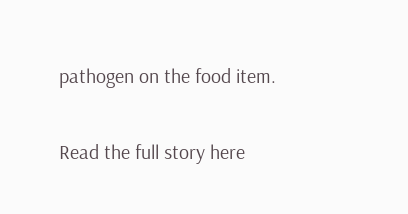pathogen on the food item.

Read the full story here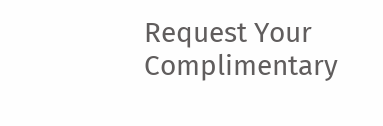Request Your Complimentary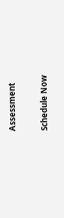Assessment

Schedule Now